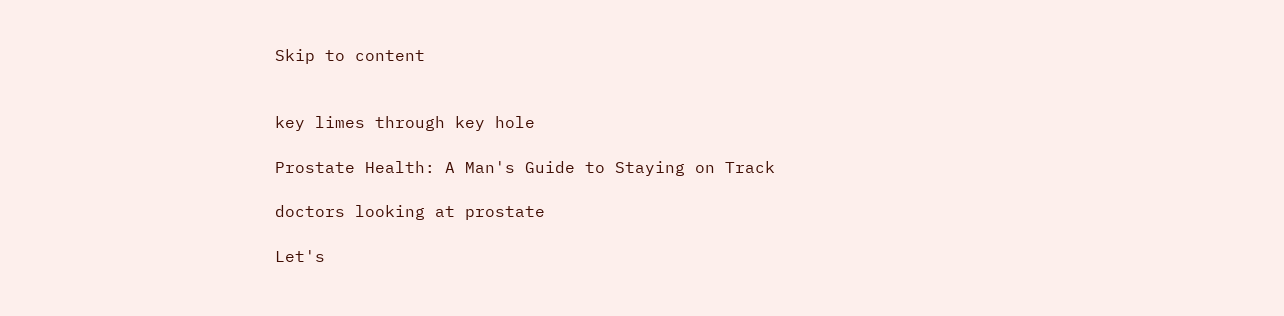Skip to content


key limes through key hole

Prostate Health: A Man's Guide to Staying on Track

doctors looking at prostate

Let's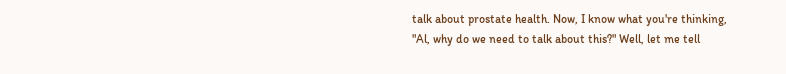talk about prostate health. Now, I know what you're thinking, "Al, why do we need to talk about this?" Well, let me tell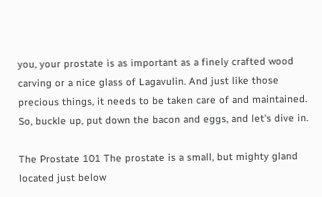you, your prostate is as important as a finely crafted wood carving or a nice glass of Lagavulin. And just like those precious things, it needs to be taken care of and maintained. So, buckle up, put down the bacon and eggs, and let's dive in.

The Prostate 101 The prostate is a small, but mighty gland located just below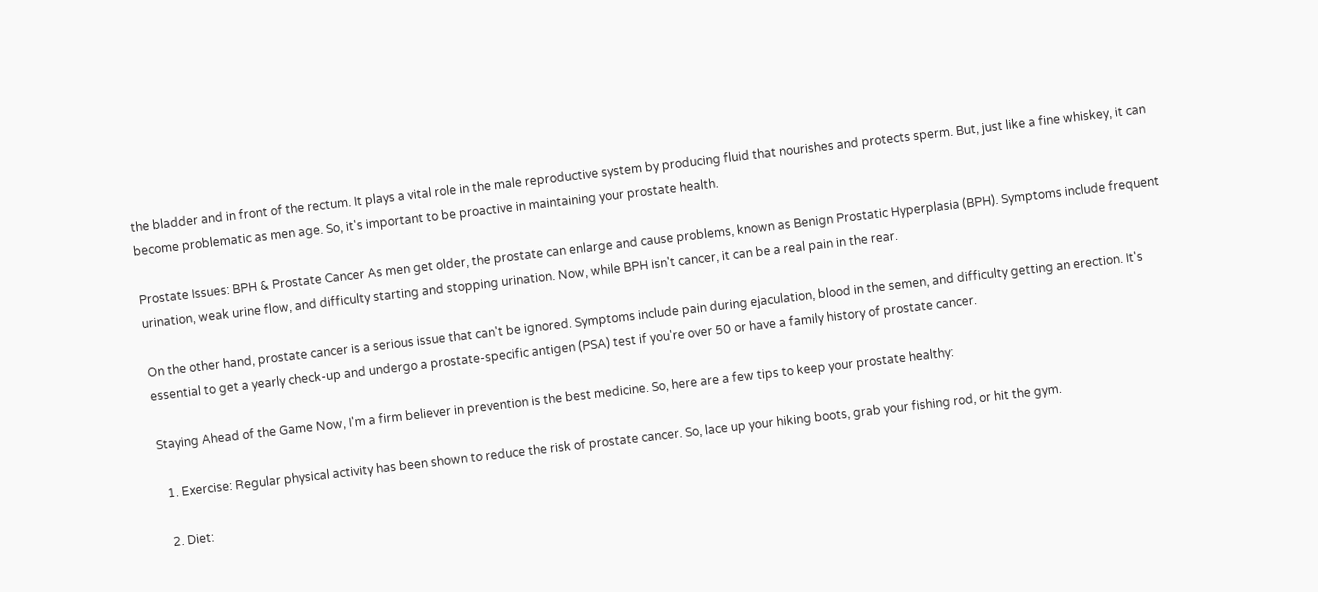the bladder and in front of the rectum. It plays a vital role in the male reproductive system by producing fluid that nourishes and protects sperm. But, just like a fine whiskey, it can become problematic as men age. So, it's important to be proactive in maintaining your prostate health.

Prostate Issues: BPH & Prostate Cancer As men get older, the prostate can enlarge and cause problems, known as Benign Prostatic Hyperplasia (BPH). Symptoms include frequent urination, weak urine flow, and difficulty starting and stopping urination. Now, while BPH isn't cancer, it can be a real pain in the rear.

On the other hand, prostate cancer is a serious issue that can't be ignored. Symptoms include pain during ejaculation, blood in the semen, and difficulty getting an erection. It's essential to get a yearly check-up and undergo a prostate-specific antigen (PSA) test if you're over 50 or have a family history of prostate cancer.

Staying Ahead of the Game Now, I'm a firm believer in prevention is the best medicine. So, here are a few tips to keep your prostate healthy:

  1. Exercise: Regular physical activity has been shown to reduce the risk of prostate cancer. So, lace up your hiking boots, grab your fishing rod, or hit the gym.

  2. Diet: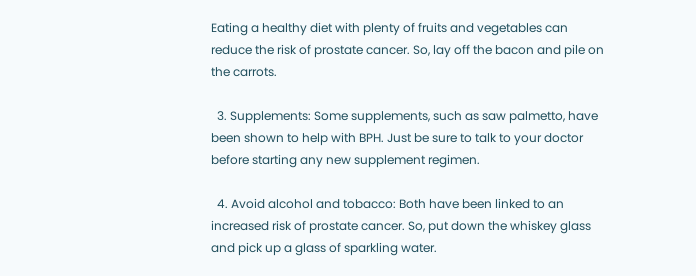Eating a healthy diet with plenty of fruits and vegetables can reduce the risk of prostate cancer. So, lay off the bacon and pile on the carrots.

  3. Supplements: Some supplements, such as saw palmetto, have been shown to help with BPH. Just be sure to talk to your doctor before starting any new supplement regimen.

  4. Avoid alcohol and tobacco: Both have been linked to an increased risk of prostate cancer. So, put down the whiskey glass and pick up a glass of sparkling water.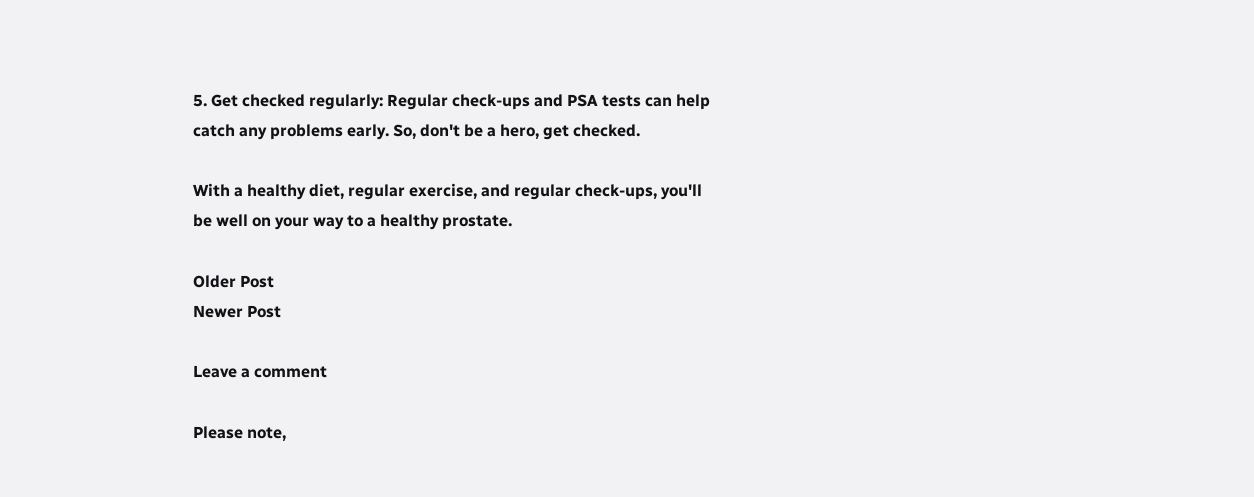5. Get checked regularly: Regular check-ups and PSA tests can help catch any problems early. So, don't be a hero, get checked.

With a healthy diet, regular exercise, and regular check-ups, you'll be well on your way to a healthy prostate.

Older Post
Newer Post

Leave a comment

Please note,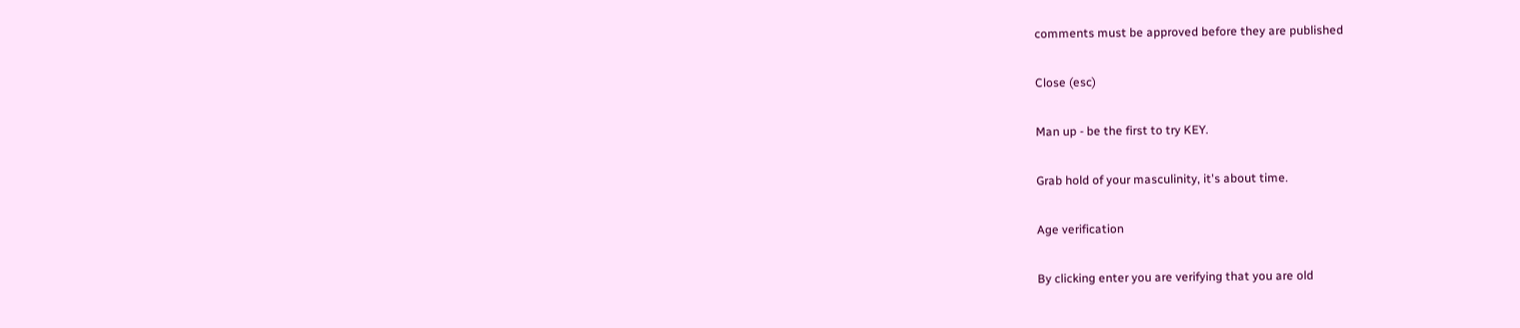comments must be approved before they are published

Close (esc)

Man up - be the first to try KEY.

Grab hold of your masculinity, it's about time.

Age verification

By clicking enter you are verifying that you are old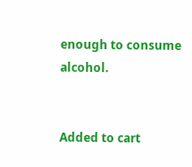enough to consume alcohol.


Added to cart